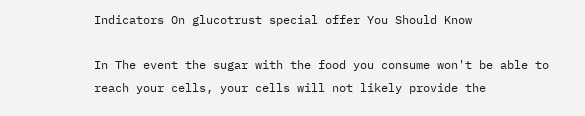Indicators On glucotrust special offer You Should Know

In The event the sugar with the food you consume won't be able to reach your cells, your cells will not likely provide the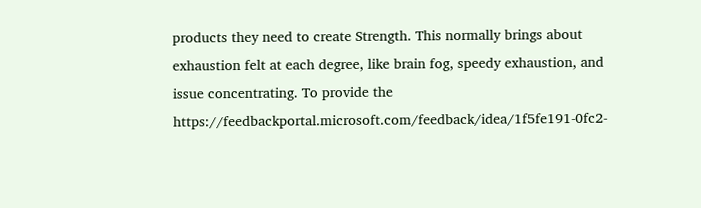products they need to create Strength. This normally brings about exhaustion felt at each degree, like brain fog, speedy exhaustion, and issue concentrating. To provide the https://feedbackportal.microsoft.com/feedback/idea/1f5fe191-0fc2-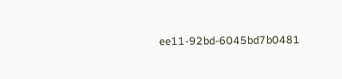ee11-92bd-6045bd7b0481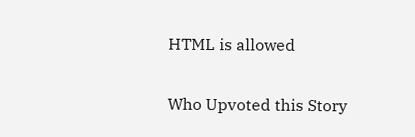HTML is allowed

Who Upvoted this Story